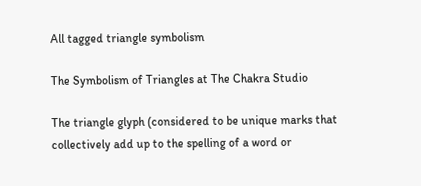All tagged triangle symbolism

The Symbolism of Triangles at The Chakra Studio

The triangle glyph (considered to be unique marks that collectively add up to the spelling of a word or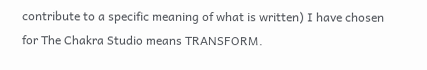contribute to a specific meaning of what is written) I have chosen for The Chakra Studio means TRANSFORM.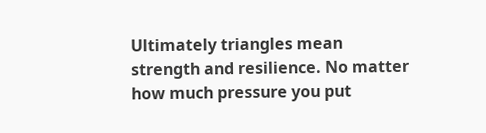Ultimately triangles mean strength and resilience. No matter how much pressure you put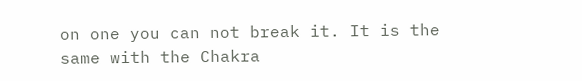on one you can not break it. It is the same with the Chakra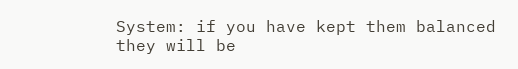System: if you have kept them balanced they will be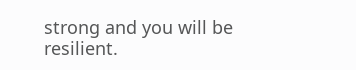strong and you will be resilient.